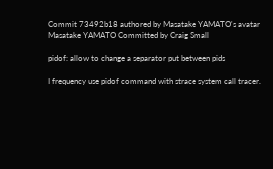Commit 73492b18 authored by Masatake YAMATO's avatar Masatake YAMATO Committed by Craig Small

pidof: allow to change a separator put between pids

I frequency use pidof command with strace system call tracer.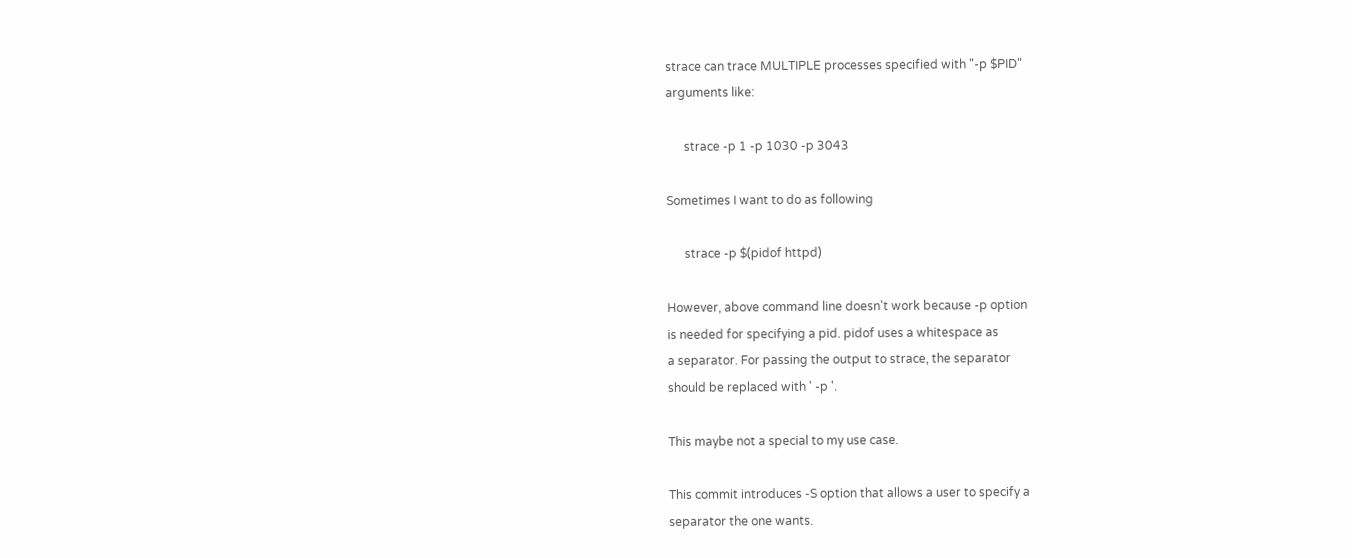strace can trace MULTIPLE processes specified with "-p $PID"
arguments like:

      strace -p 1 -p 1030 -p 3043

Sometimes I want to do as following

      strace -p $(pidof httpd)

However, above command line doesn't work because -p option
is needed for specifying a pid. pidof uses a whitespace as
a separator. For passing the output to strace, the separator
should be replaced with ' -p '.

This maybe not a special to my use case.

This commit introduces -S option that allows a user to specify a
separator the one wants.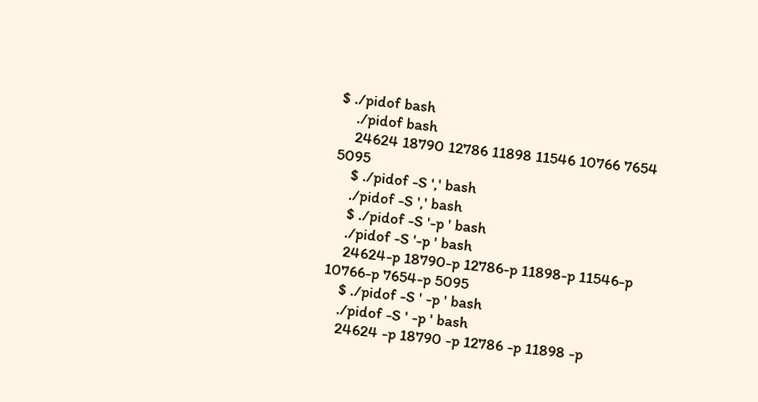$ ./pidof bash
    ./pidof bash
    24624 18790 12786 11898 11546 10766 7654 5095
    $ ./pidof -S ',' bash
    ./pidof -S ',' bash
    $ ./pidof -S '-p ' bash
    ./pidof -S '-p ' bash
    24624-p 18790-p 12786-p 11898-p 11546-p 10766-p 7654-p 5095
    $ ./pidof -S ' -p ' bash
    ./pidof -S ' -p ' bash
    24624 -p 18790 -p 12786 -p 11898 -p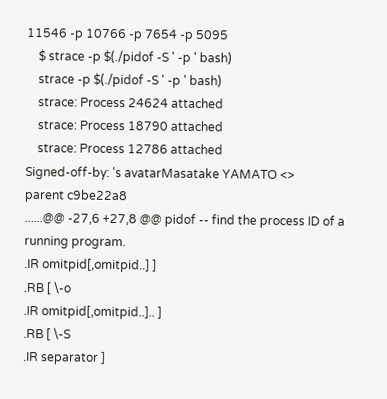11546 -p 10766 -p 7654 -p 5095
    $ strace -p $(./pidof -S ' -p ' bash)
    strace -p $(./pidof -S ' -p ' bash)
    strace: Process 24624 attached
    strace: Process 18790 attached
    strace: Process 12786 attached
Signed-off-by: 's avatarMasatake YAMATO <>
parent c9be22a8
......@@ -27,6 +27,8 @@ pidof -- find the process ID of a running program.
.IR omitpid[,omitpid..] ]
.RB [ \-o
.IR omitpid[,omitpid..].. ]
.RB [ \-S
.IR separator ]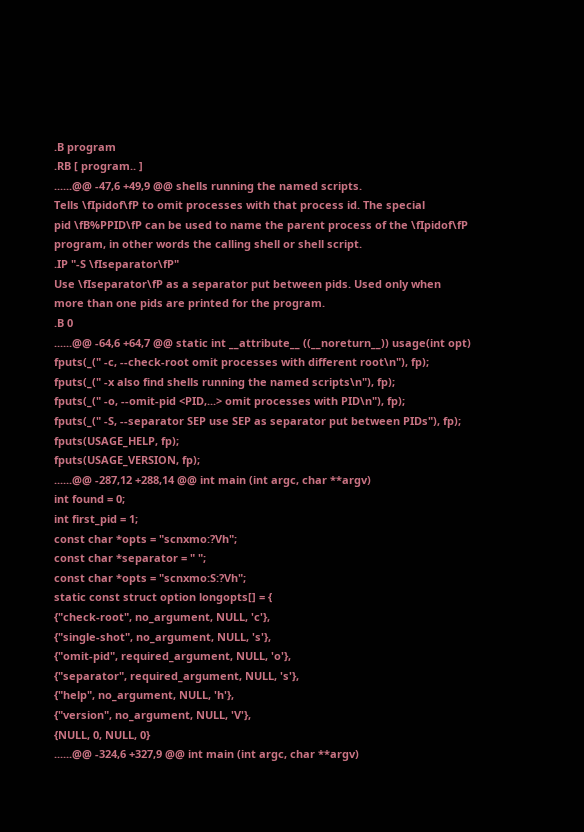.B program
.RB [ program.. ]
......@@ -47,6 +49,9 @@ shells running the named scripts.
Tells \fIpidof\fP to omit processes with that process id. The special
pid \fB%PPID\fP can be used to name the parent process of the \fIpidof\fP
program, in other words the calling shell or shell script.
.IP "-S \fIseparator\fP"
Use \fIseparator\fP as a separator put between pids. Used only when
more than one pids are printed for the program.
.B 0
......@@ -64,6 +64,7 @@ static int __attribute__ ((__noreturn__)) usage(int opt)
fputs(_(" -c, --check-root omit processes with different root\n"), fp);
fputs(_(" -x also find shells running the named scripts\n"), fp);
fputs(_(" -o, --omit-pid <PID,...> omit processes with PID\n"), fp);
fputs(_(" -S, --separator SEP use SEP as separator put between PIDs"), fp);
fputs(USAGE_HELP, fp);
fputs(USAGE_VERSION, fp);
......@@ -287,12 +288,14 @@ int main (int argc, char **argv)
int found = 0;
int first_pid = 1;
const char *opts = "scnxmo:?Vh";
const char *separator = " ";
const char *opts = "scnxmo:S:?Vh";
static const struct option longopts[] = {
{"check-root", no_argument, NULL, 'c'},
{"single-shot", no_argument, NULL, 's'},
{"omit-pid", required_argument, NULL, 'o'},
{"separator", required_argument, NULL, 's'},
{"help", no_argument, NULL, 'h'},
{"version", no_argument, NULL, 'V'},
{NULL, 0, NULL, 0}
......@@ -324,6 +327,9 @@ int main (int argc, char **argv)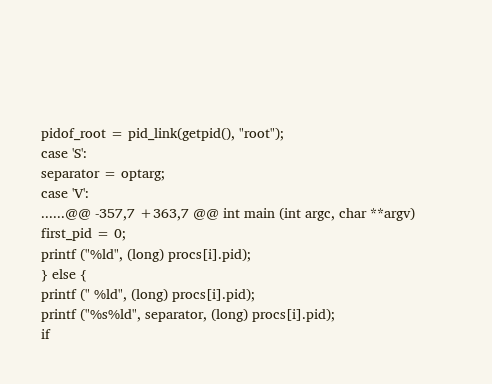pidof_root = pid_link(getpid(), "root");
case 'S':
separator = optarg;
case 'V':
......@@ -357,7 +363,7 @@ int main (int argc, char **argv)
first_pid = 0;
printf ("%ld", (long) procs[i].pid);
} else {
printf (" %ld", (long) procs[i].pid);
printf ("%s%ld", separator, (long) procs[i].pid);
if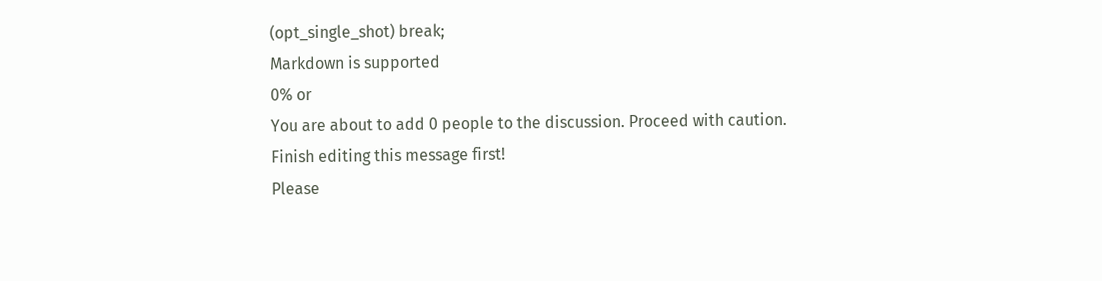(opt_single_shot) break;
Markdown is supported
0% or
You are about to add 0 people to the discussion. Proceed with caution.
Finish editing this message first!
Please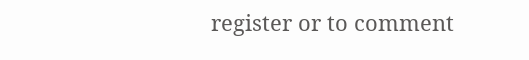register or to comment